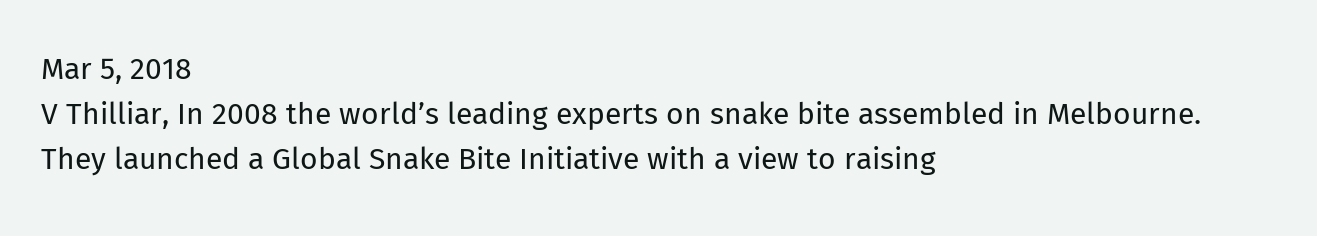Mar 5, 2018
V Thilliar, In 2008 the world’s leading experts on snake bite assembled in Melbourne. They launched a Global Snake Bite Initiative with a view to raising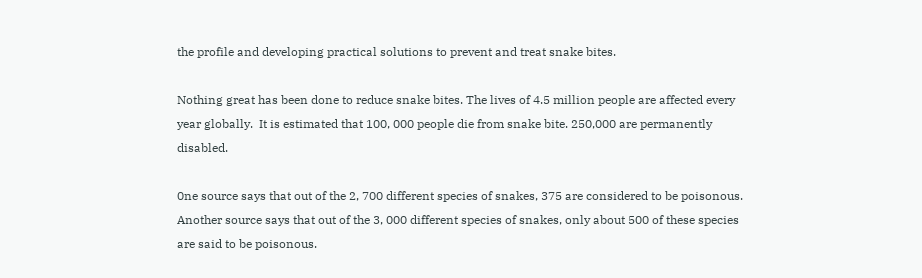the profile and developing practical solutions to prevent and treat snake bites.

Nothing great has been done to reduce snake bites. The lives of 4.5 million people are affected every year globally.  It is estimated that 100, 000 people die from snake bite. 250,000 are permanently disabled.

0ne source says that out of the 2, 700 different species of snakes, 375 are considered to be poisonous. Another source says that out of the 3, 000 different species of snakes, only about 500 of these species are said to be poisonous.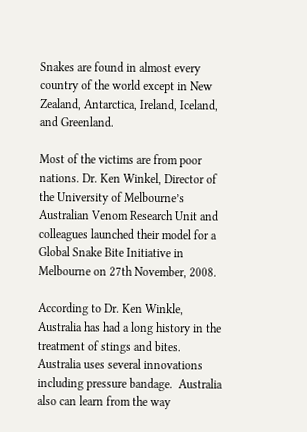Snakes are found in almost every country of the world except in New Zealand, Antarctica, Ireland, Iceland, and Greenland.

Most of the victims are from poor nations. Dr. Ken Winkel, Director of the University of Melbourne’s Australian Venom Research Unit and colleagues launched their model for a Global Snake Bite Initiative in Melbourne on 27th November, 2008.

According to Dr. Ken Winkle, Australia has had a long history in the treatment of stings and bites. Australia uses several innovations including pressure bandage.  Australia also can learn from the way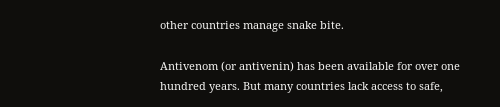other countries manage snake bite.

Antivenom (or antivenin) has been available for over one hundred years. But many countries lack access to safe,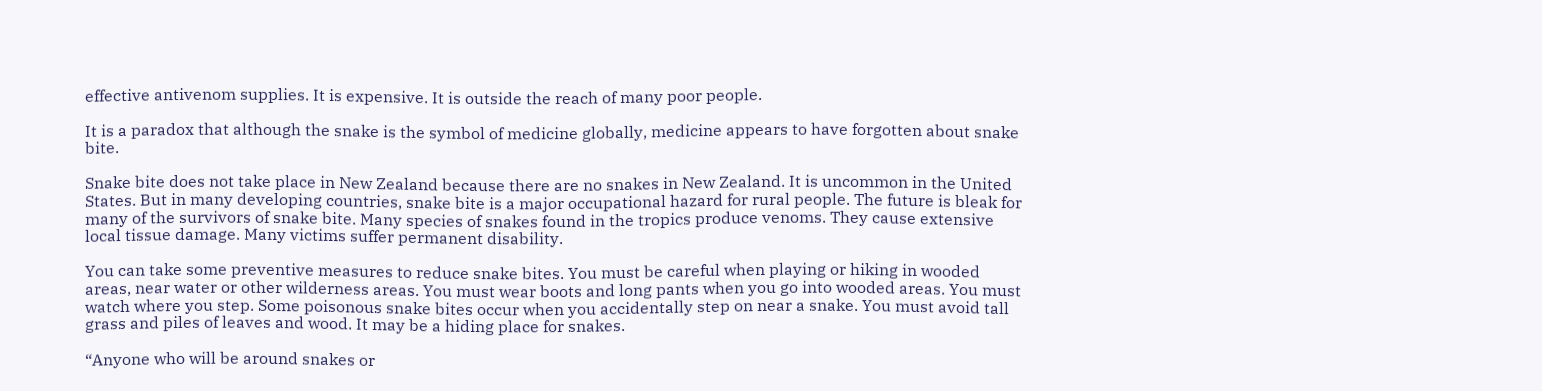effective antivenom supplies. It is expensive. It is outside the reach of many poor people.

It is a paradox that although the snake is the symbol of medicine globally, medicine appears to have forgotten about snake bite.

Snake bite does not take place in New Zealand because there are no snakes in New Zealand. It is uncommon in the United States. But in many developing countries, snake bite is a major occupational hazard for rural people. The future is bleak for many of the survivors of snake bite. Many species of snakes found in the tropics produce venoms. They cause extensive local tissue damage. Many victims suffer permanent disability.

You can take some preventive measures to reduce snake bites. You must be careful when playing or hiking in wooded areas, near water or other wilderness areas. You must wear boots and long pants when you go into wooded areas. You must watch where you step. Some poisonous snake bites occur when you accidentally step on near a snake. You must avoid tall grass and piles of leaves and wood. It may be a hiding place for snakes.

“Anyone who will be around snakes or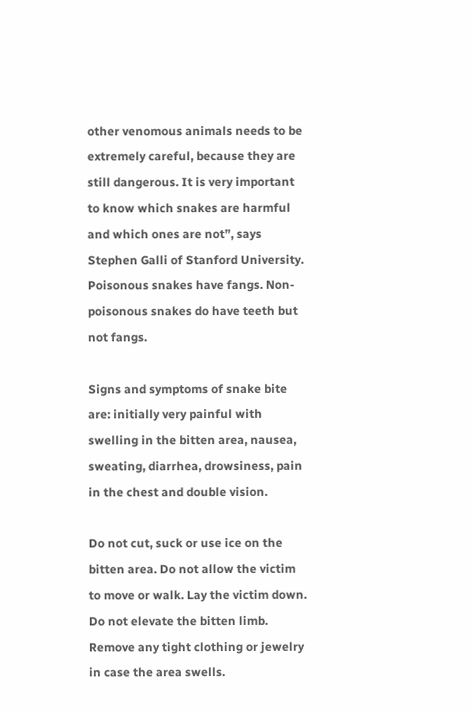other venomous animals needs to be extremely careful, because they are still dangerous. It is very important to know which snakes are harmful and which ones are not”, says Stephen Galli of Stanford University.  Poisonous snakes have fangs. Non-poisonous snakes do have teeth but not fangs.

Signs and symptoms of snake bite are: initially very painful with swelling in the bitten area, nausea, sweating, diarrhea, drowsiness, pain in the chest and double vision.

Do not cut, suck or use ice on the bitten area. Do not allow the victim to move or walk. Lay the victim down. Do not elevate the bitten limb. Remove any tight clothing or jewelry in case the area swells.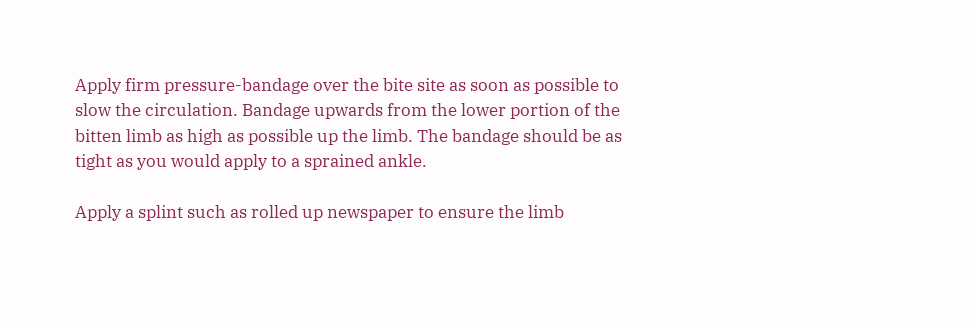Apply firm pressure-bandage over the bite site as soon as possible to slow the circulation. Bandage upwards from the lower portion of the bitten limb as high as possible up the limb. The bandage should be as tight as you would apply to a sprained ankle.

Apply a splint such as rolled up newspaper to ensure the limb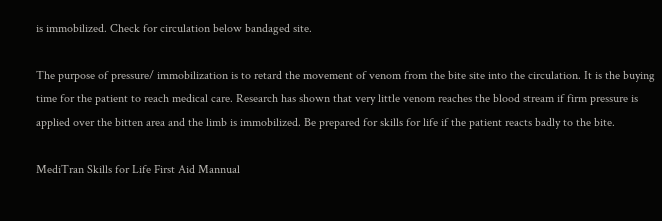is immobilized. Check for circulation below bandaged site.

The purpose of pressure/ immobilization is to retard the movement of venom from the bite site into the circulation. It is the buying time for the patient to reach medical care. Research has shown that very little venom reaches the blood stream if firm pressure is applied over the bitten area and the limb is immobilized. Be prepared for skills for life if the patient reacts badly to the bite.

MediTran Skills for Life First Aid Mannual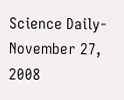Science Daily- November 27, 2008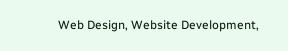Web Design, Website Development,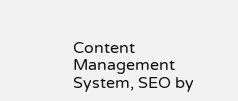Content Management System, SEO by